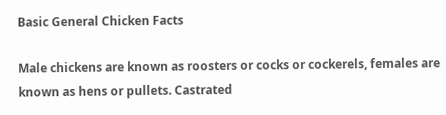Basic General Chicken Facts

Male chickens are known as roosters or cocks or cockerels, females are known as hens or pullets. Castrated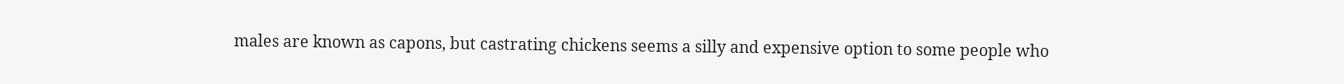males are known as capons, but castrating chickens seems a silly and expensive option to some people who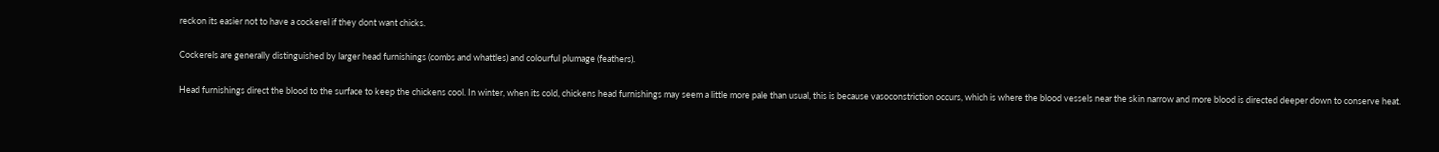reckon its easier not to have a cockerel if they dont want chicks.

Cockerels are generally distinguished by larger head furnishings (combs and whattles) and colourful plumage (feathers).

Head furnishings direct the blood to the surface to keep the chickens cool. In winter, when its cold, chickens head furnishings may seem a little more pale than usual, this is because vasoconstriction occurs, which is where the blood vessels near the skin narrow and more blood is directed deeper down to conserve heat.